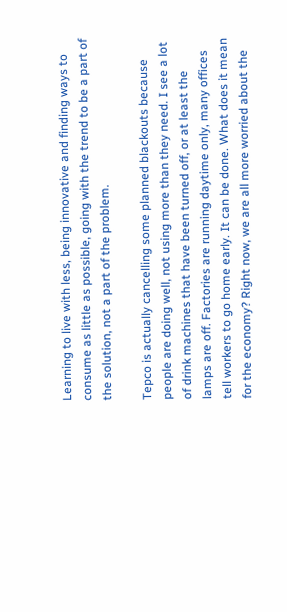Learning to live with less, being innovative and finding ways to consume as little as possible, going with the trend to be a part of the solution, not a part of the problem.

Tepco is actually cancelling some planned blackouts because people are doing well, not using more than they need. I see a lot of drink machines that have been turned off, or at least the lamps are off. Factories are running daytime only, many offices tell workers to go home early. It can be done. What does it mean for the economy? Right now, we are all more worried about the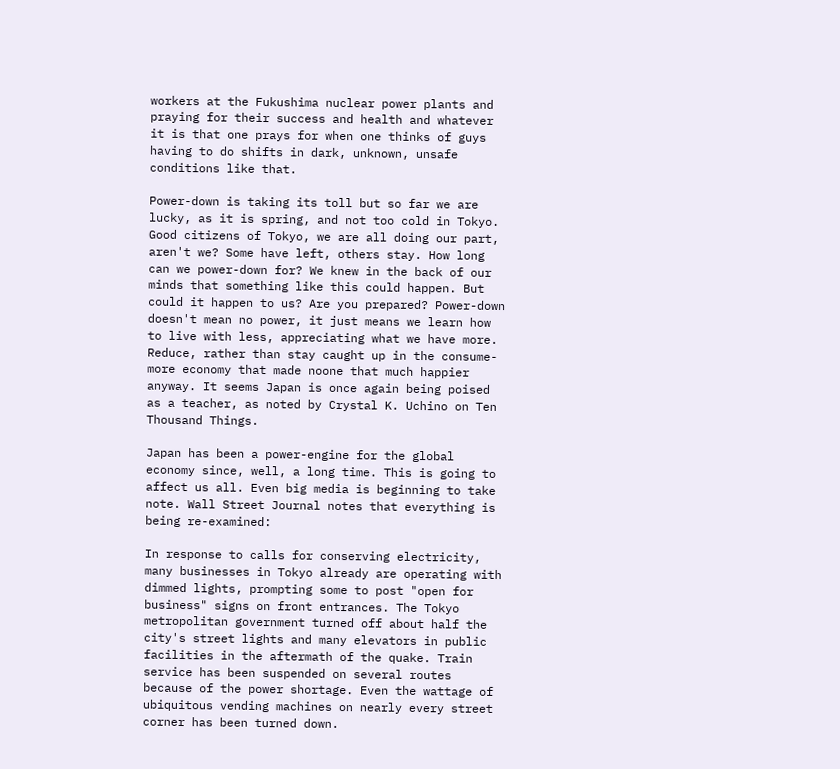workers at the Fukushima nuclear power plants and praying for their success and health and whatever it is that one prays for when one thinks of guys having to do shifts in dark, unknown, unsafe conditions like that.

Power-down is taking its toll but so far we are lucky, as it is spring, and not too cold in Tokyo. Good citizens of Tokyo, we are all doing our part, aren't we? Some have left, others stay. How long can we power-down for? We knew in the back of our minds that something like this could happen. But could it happen to us? Are you prepared? Power-down doesn't mean no power, it just means we learn how to live with less, appreciating what we have more. Reduce, rather than stay caught up in the consume-more economy that made noone that much happier anyway. It seems Japan is once again being poised as a teacher, as noted by Crystal K. Uchino on Ten Thousand Things.

Japan has been a power-engine for the global economy since, well, a long time. This is going to affect us all. Even big media is beginning to take note. Wall Street Journal notes that everything is being re-examined:

In response to calls for conserving electricity, many businesses in Tokyo already are operating with dimmed lights, prompting some to post "open for business" signs on front entrances. The Tokyo metropolitan government turned off about half the city's street lights and many elevators in public facilities in the aftermath of the quake. Train service has been suspended on several routes because of the power shortage. Even the wattage of ubiquitous vending machines on nearly every street corner has been turned down.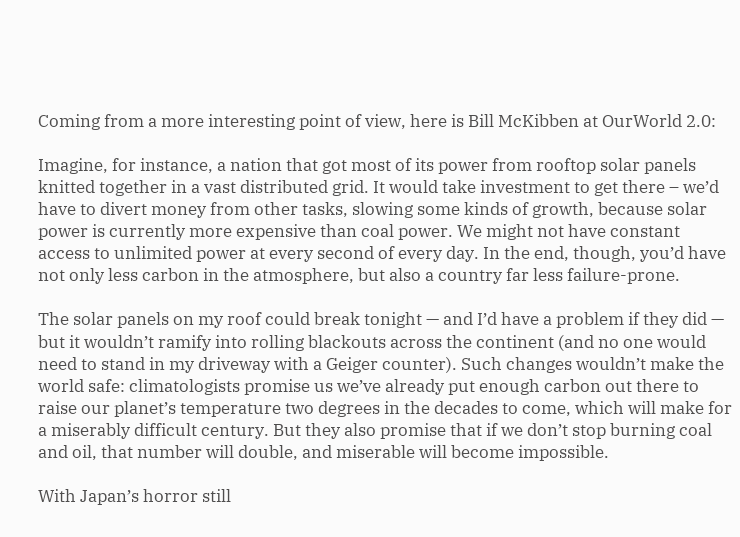Coming from a more interesting point of view, here is Bill McKibben at OurWorld 2.0:

Imagine, for instance, a nation that got most of its power from rooftop solar panels knitted together in a vast distributed grid. It would take investment to get there – we’d have to divert money from other tasks, slowing some kinds of growth, because solar power is currently more expensive than coal power. We might not have constant access to unlimited power at every second of every day. In the end, though, you’d have not only less carbon in the atmosphere, but also a country far less failure-prone.

The solar panels on my roof could break tonight — and I’d have a problem if they did — but it wouldn’t ramify into rolling blackouts across the continent (and no one would need to stand in my driveway with a Geiger counter). Such changes wouldn’t make the world safe: climatologists promise us we’ve already put enough carbon out there to raise our planet’s temperature two degrees in the decades to come, which will make for a miserably difficult century. But they also promise that if we don’t stop burning coal and oil, that number will double, and miserable will become impossible.

With Japan’s horror still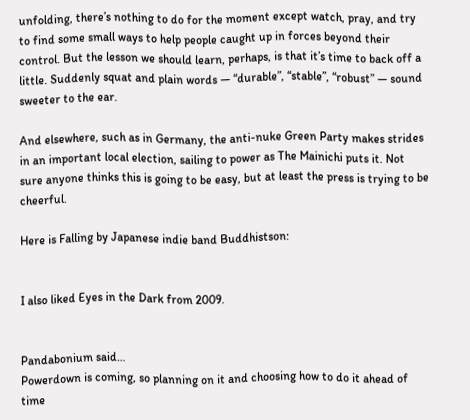unfolding, there’s nothing to do for the moment except watch, pray, and try to find some small ways to help people caught up in forces beyond their control. But the lesson we should learn, perhaps, is that it’s time to back off a little. Suddenly squat and plain words — “durable”, “stable”, “robust” — sound sweeter to the ear.

And elsewhere, such as in Germany, the anti-nuke Green Party makes strides in an important local election, sailing to power as The Mainichi puts it. Not sure anyone thinks this is going to be easy, but at least the press is trying to be cheerful.

Here is Falling by Japanese indie band Buddhistson:


I also liked Eyes in the Dark from 2009.


Pandabonium said…
Powerdown is coming, so planning on it and choosing how to do it ahead of time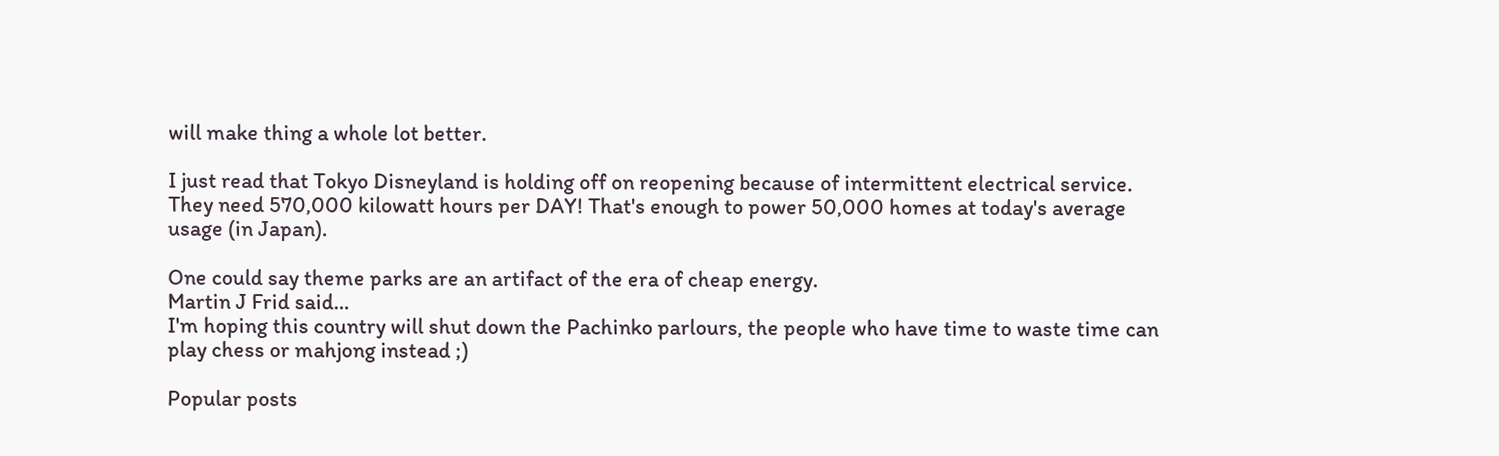will make thing a whole lot better.

I just read that Tokyo Disneyland is holding off on reopening because of intermittent electrical service. They need 570,000 kilowatt hours per DAY! That's enough to power 50,000 homes at today's average usage (in Japan).

One could say theme parks are an artifact of the era of cheap energy.
Martin J Frid said…
I'm hoping this country will shut down the Pachinko parlours, the people who have time to waste time can play chess or mahjong instead ;)

Popular posts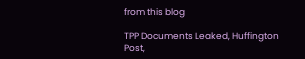from this blog

TPP Documents Leaked, Huffington Post,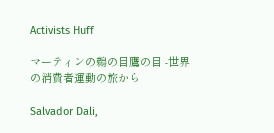Activists Huff

マーティンの鵜の目鷹の目 -世界の消費者運動の旅から

Salvador Dali,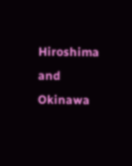Hiroshima and Okinawa